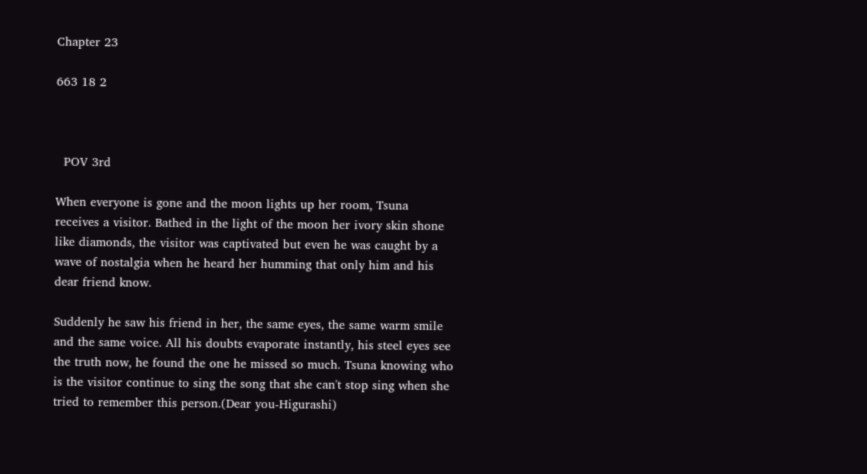Chapter 23

663 18 2



  POV 3rd

When everyone is gone and the moon lights up her room, Tsuna receives a visitor. Bathed in the light of the moon her ivory skin shone like diamonds, the visitor was captivated but even he was caught by a wave of nostalgia when he heard her humming that only him and his dear friend know.

Suddenly he saw his friend in her, the same eyes, the same warm smile and the same voice. All his doubts evaporate instantly, his steel eyes see the truth now, he found the one he missed so much. Tsuna knowing who is the visitor continue to sing the song that she can't stop sing when she tried to remember this person.(Dear you-Higurashi)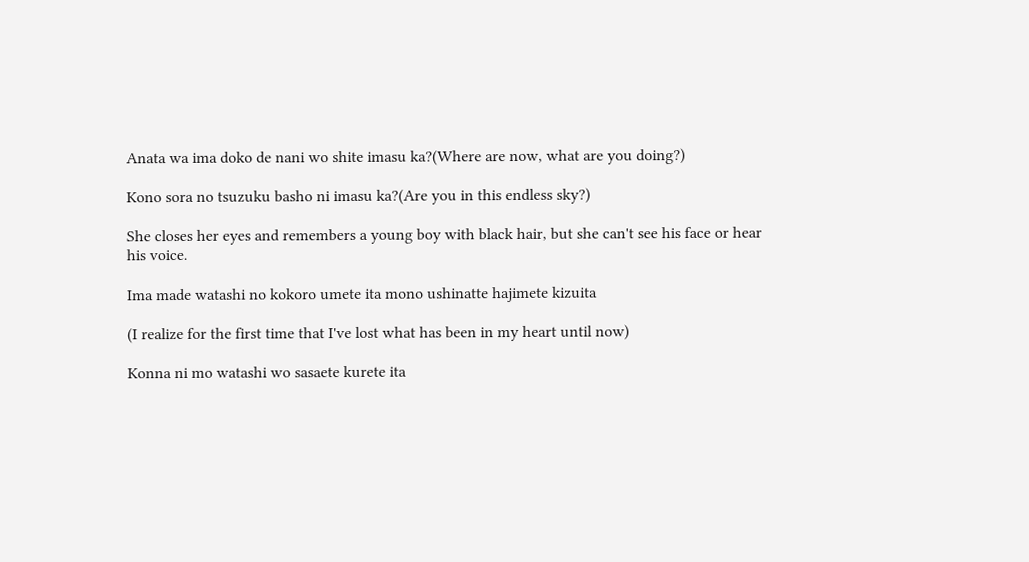Anata wa ima doko de nani wo shite imasu ka?(Where are now, what are you doing?)

Kono sora no tsuzuku basho ni imasu ka?(Are you in this endless sky?)

She closes her eyes and remembers a young boy with black hair, but she can't see his face or hear his voice.

Ima made watashi no kokoro umete ita mono ushinatte hajimete kizuita

(I realize for the first time that I've lost what has been in my heart until now)

Konna ni mo watashi wo sasaete kurete ita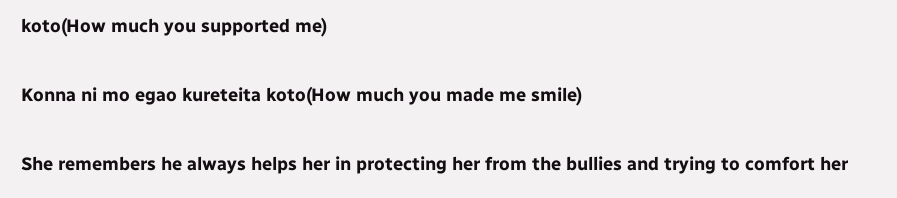koto(How much you supported me)

Konna ni mo egao kureteita koto(How much you made me smile)

She remembers he always helps her in protecting her from the bullies and trying to comfort her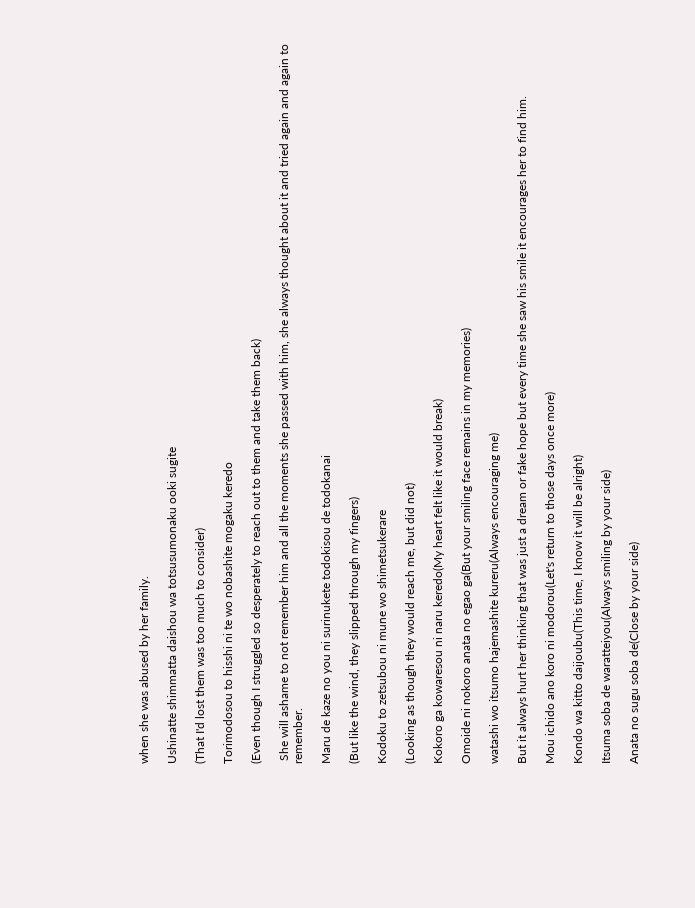when she was abused by her family.

Ushinatte shimmatta daishou wa totsusumonaku ooki sugite

(That I'd lost them was too much to consider)

Torimodosou to hisshi ni te wo nobashite mogaku keredo

(Even though I struggled so desperately to reach out to them and take them back)

 She will ashame to not remember him and all the moments she passed with him, she always thought about it and tried again and again to remember.

Maru de kaze no you ni surinukete todokisou de todokanai

(But like the wind, they slipped through my fingers)

Kodoku to zetsubou ni mune wo shimetsukerare

(Looking as though they would reach me, but did not)

Kokoro ga kowaresou ni naru keredo(My heart felt like it would break)

Omoide ni nokoro anata no egao ga(But your smiling face remains in my memories)

watashi wo itsumo hajemashite kureru(Always encouraging me)

But it always hurt her thinking that was just a dream or fake hope but every time she saw his smile it encourages her to find him.

Mou ichido ano koro ni modorou(Let's return to those days once more)

Kondo wa kitto daijoubu(This time, I know it will be alright)

Itsuma soba de waratteiyou(Always smiling by your side)

Anata no sugu soba de(Close by your side)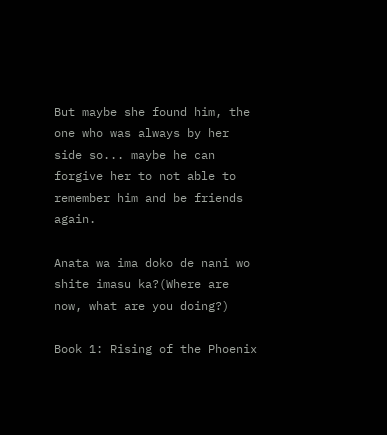But maybe she found him, the one who was always by her side so... maybe he can forgive her to not able to remember him and be friends again.

Anata wa ima doko de nani wo shite imasu ka?(Where are now, what are you doing?)

Book 1: Rising of the Phoenix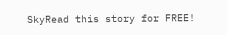SkyRead this story for FREE!